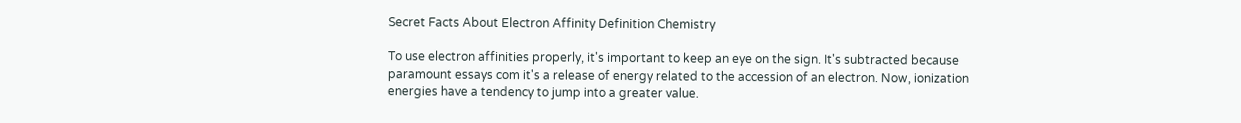Secret Facts About Electron Affinity Definition Chemistry

To use electron affinities properly, it's important to keep an eye on the sign. It's subtracted because paramount essays com it's a release of energy related to the accession of an electron. Now, ionization energies have a tendency to jump into a greater value.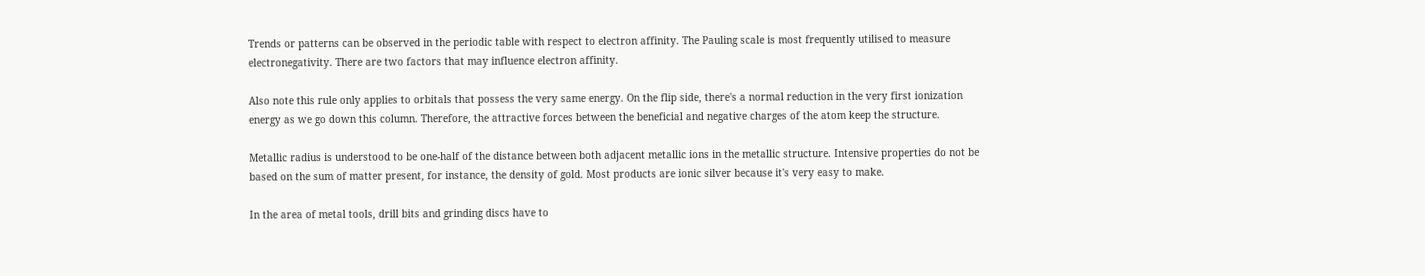Trends or patterns can be observed in the periodic table with respect to electron affinity. The Pauling scale is most frequently utilised to measure electronegativity. There are two factors that may influence electron affinity.

Also note this rule only applies to orbitals that possess the very same energy. On the flip side, there's a normal reduction in the very first ionization energy as we go down this column. Therefore, the attractive forces between the beneficial and negative charges of the atom keep the structure.

Metallic radius is understood to be one-half of the distance between both adjacent metallic ions in the metallic structure. Intensive properties do not be based on the sum of matter present, for instance, the density of gold. Most products are ionic silver because it's very easy to make.

In the area of metal tools, drill bits and grinding discs have to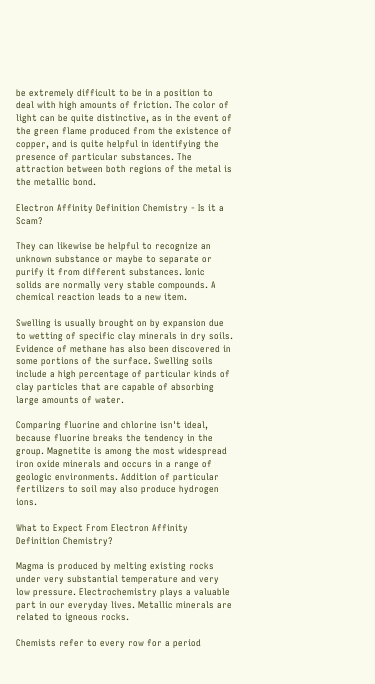be extremely difficult to be in a position to deal with high amounts of friction. The color of light can be quite distinctive, as in the event of the green flame produced from the existence of copper, and is quite helpful in identifying the presence of particular substances. The attraction between both regions of the metal is the metallic bond.

Electron Affinity Definition Chemistry - Is it a Scam?

They can likewise be helpful to recognize an unknown substance or maybe to separate or purify it from different substances. Ionic solids are normally very stable compounds. A chemical reaction leads to a new item.

Swelling is usually brought on by expansion due to wetting of specific clay minerals in dry soils. Evidence of methane has also been discovered in some portions of the surface. Swelling soils include a high percentage of particular kinds of clay particles that are capable of absorbing large amounts of water.

Comparing fluorine and chlorine isn't ideal, because fluorine breaks the tendency in the group. Magnetite is among the most widespread iron oxide minerals and occurs in a range of geologic environments. Addition of particular fertilizers to soil may also produce hydrogen ions.

What to Expect From Electron Affinity Definition Chemistry?

Magma is produced by melting existing rocks under very substantial temperature and very low pressure. Electrochemistry plays a valuable part in our everyday lives. Metallic minerals are related to igneous rocks.

Chemists refer to every row for a period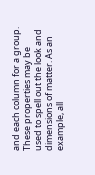and each column for a group. These properties may be used to spell out the look and dimensions of matter. As an example, all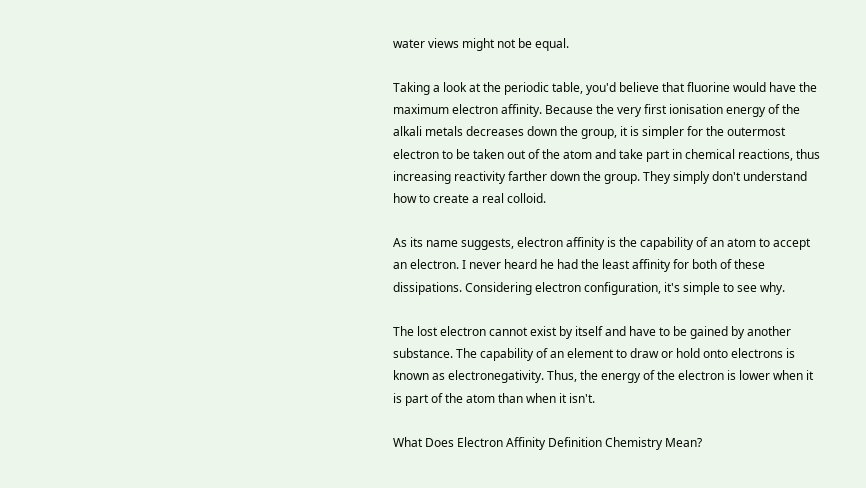water views might not be equal.

Taking a look at the periodic table, you'd believe that fluorine would have the maximum electron affinity. Because the very first ionisation energy of the alkali metals decreases down the group, it is simpler for the outermost electron to be taken out of the atom and take part in chemical reactions, thus increasing reactivity farther down the group. They simply don't understand how to create a real colloid.

As its name suggests, electron affinity is the capability of an atom to accept an electron. I never heard he had the least affinity for both of these dissipations. Considering electron configuration, it's simple to see why.

The lost electron cannot exist by itself and have to be gained by another substance. The capability of an element to draw or hold onto electrons is known as electronegativity. Thus, the energy of the electron is lower when it is part of the atom than when it isn't.

What Does Electron Affinity Definition Chemistry Mean?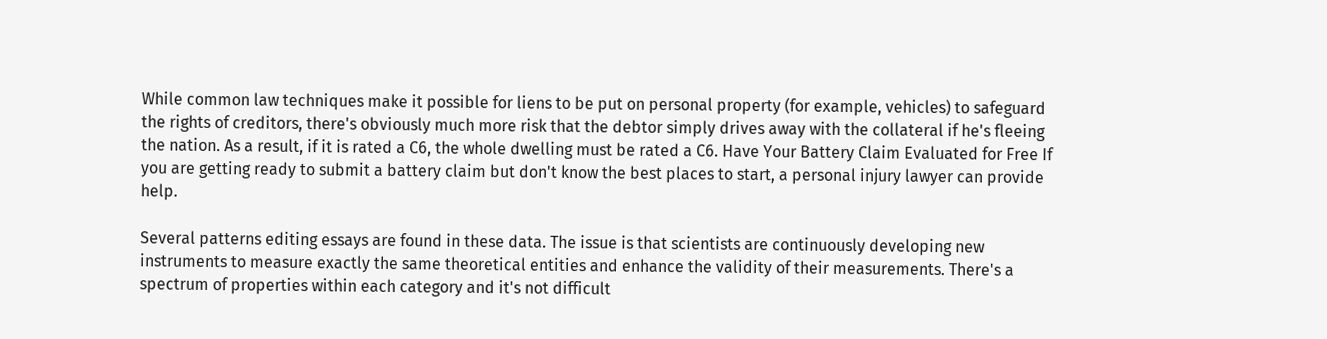While common law techniques make it possible for liens to be put on personal property (for example, vehicles) to safeguard the rights of creditors, there's obviously much more risk that the debtor simply drives away with the collateral if he's fleeing the nation. As a result, if it is rated a C6, the whole dwelling must be rated a C6. Have Your Battery Claim Evaluated for Free If you are getting ready to submit a battery claim but don't know the best places to start, a personal injury lawyer can provide help.

Several patterns editing essays are found in these data. The issue is that scientists are continuously developing new instruments to measure exactly the same theoretical entities and enhance the validity of their measurements. There's a spectrum of properties within each category and it's not difficult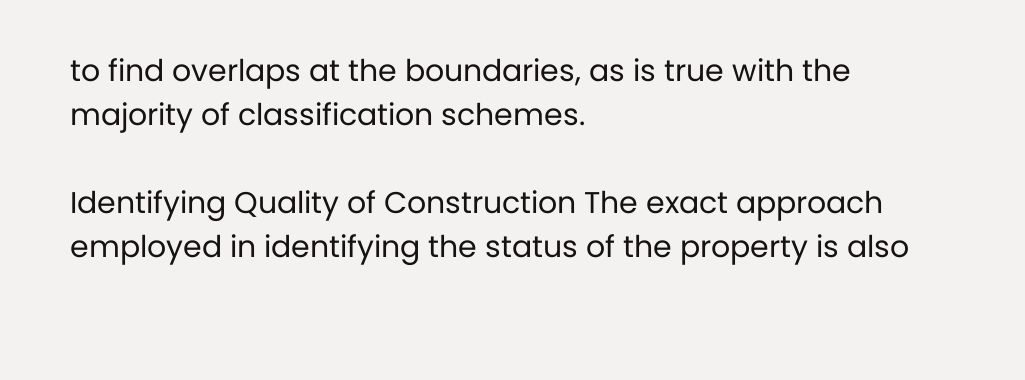to find overlaps at the boundaries, as is true with the majority of classification schemes.

Identifying Quality of Construction The exact approach employed in identifying the status of the property is also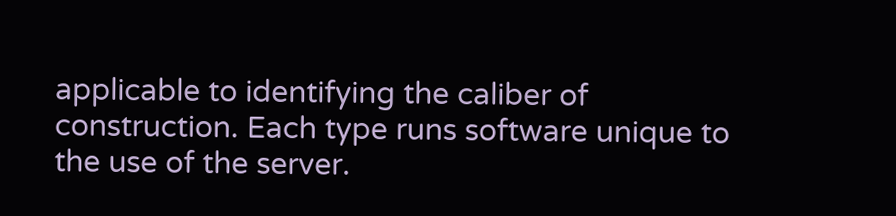applicable to identifying the caliber of construction. Each type runs software unique to the use of the server.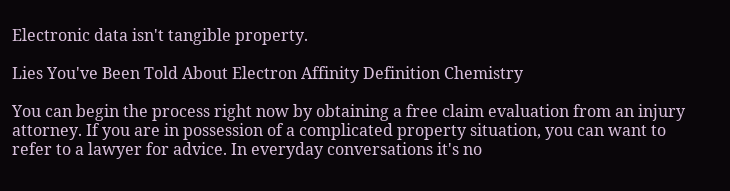Electronic data isn't tangible property.

Lies You've Been Told About Electron Affinity Definition Chemistry

You can begin the process right now by obtaining a free claim evaluation from an injury attorney. If you are in possession of a complicated property situation, you can want to refer to a lawyer for advice. In everyday conversations it's no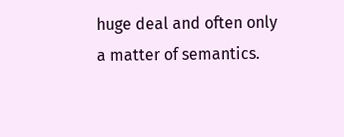huge deal and often only a matter of semantics.